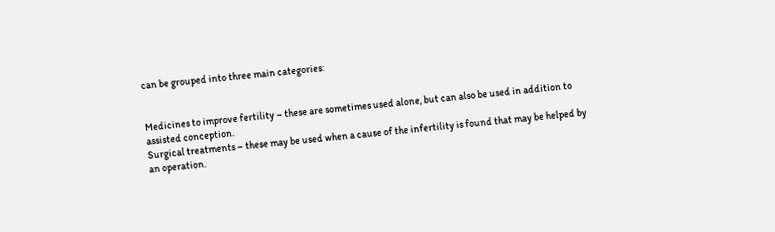can be grouped into three main categories:


Medicines to improve fertility – these are sometimes used alone, but can also be used in addition to assisted conception.
Surgical treatments – these may be used when a cause of the infertility is found that may be helped by an operation.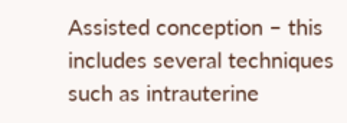Assisted conception – this includes several techniques such as intrauterine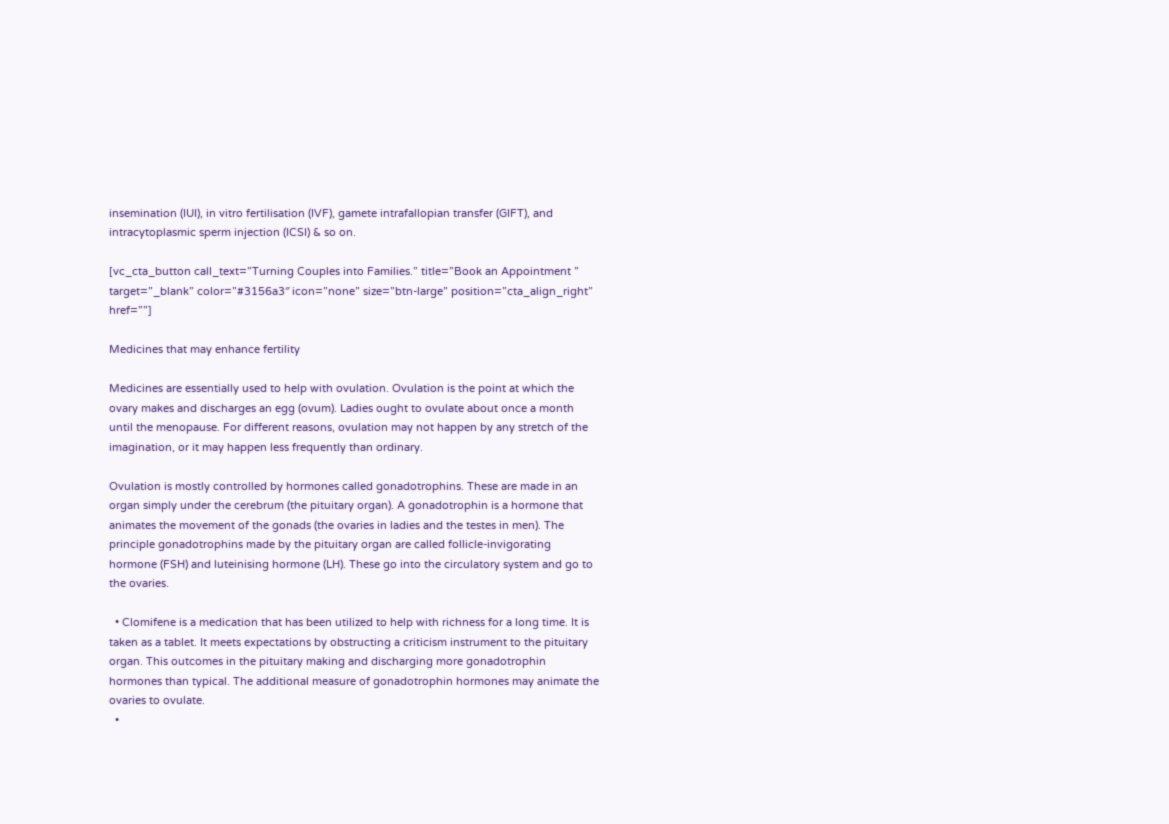insemination (IUI), in vitro fertilisation (IVF), gamete intrafallopian transfer (GIFT), and intracytoplasmic sperm injection (ICSI) & so on.

[vc_cta_button call_text=”Turning Couples into Families.” title=”Book an Appointment ” target=”_blank” color=”#3156a3″ icon=”none” size=”btn-large” position=”cta_align_right” href=””]

Medicines that may enhance fertility

Medicines are essentially used to help with ovulation. Ovulation is the point at which the ovary makes and discharges an egg (ovum). Ladies ought to ovulate about once a month until the menopause. For different reasons, ovulation may not happen by any stretch of the imagination, or it may happen less frequently than ordinary.

Ovulation is mostly controlled by hormones called gonadotrophins. These are made in an organ simply under the cerebrum (the pituitary organ). A gonadotrophin is a hormone that animates the movement of the gonads (the ovaries in ladies and the testes in men). The principle gonadotrophins made by the pituitary organ are called follicle-invigorating hormone (FSH) and luteinising hormone (LH). These go into the circulatory system and go to the ovaries.

  • Clomifene is a medication that has been utilized to help with richness for a long time. It is taken as a tablet. It meets expectations by obstructing a criticism instrument to the pituitary organ. This outcomes in the pituitary making and discharging more gonadotrophin hormones than typical. The additional measure of gonadotrophin hormones may animate the ovaries to ovulate.
  •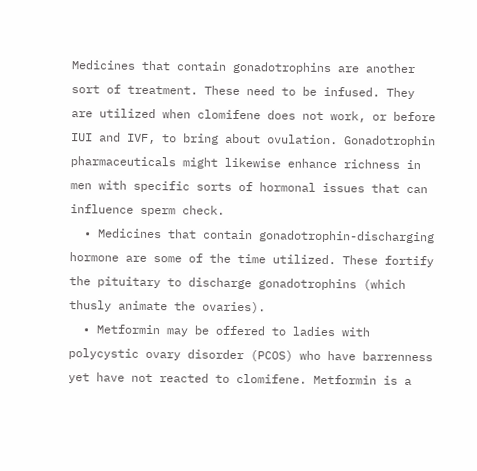Medicines that contain gonadotrophins are another sort of treatment. These need to be infused. They are utilized when clomifene does not work, or before IUI and IVF, to bring about ovulation. Gonadotrophin pharmaceuticals might likewise enhance richness in men with specific sorts of hormonal issues that can influence sperm check.
  • Medicines that contain gonadotrophin-discharging hormone are some of the time utilized. These fortify the pituitary to discharge gonadotrophins (which thusly animate the ovaries).
  • Metformin may be offered to ladies with polycystic ovary disorder (PCOS) who have barrenness yet have not reacted to clomifene. Metformin is a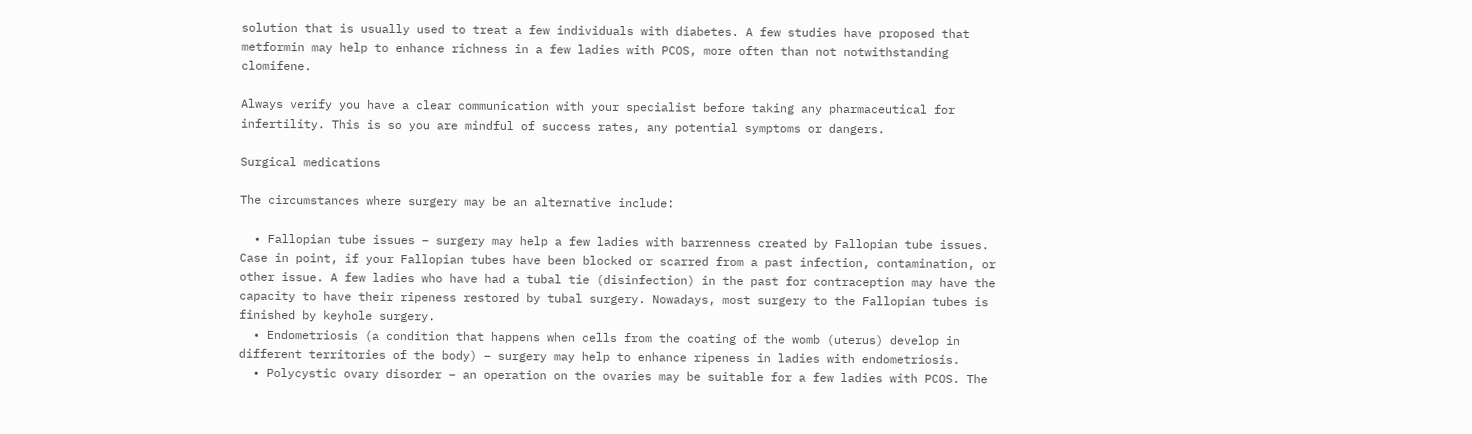solution that is usually used to treat a few individuals with diabetes. A few studies have proposed that metformin may help to enhance richness in a few ladies with PCOS, more often than not notwithstanding clomifene.

Always verify you have a clear communication with your specialist before taking any pharmaceutical for infertility. This is so you are mindful of success rates, any potential symptoms or dangers.

Surgical medications

The circumstances where surgery may be an alternative include:

  • Fallopian tube issues – surgery may help a few ladies with barrenness created by Fallopian tube issues. Case in point, if your Fallopian tubes have been blocked or scarred from a past infection, contamination, or other issue. A few ladies who have had a tubal tie (disinfection) in the past for contraception may have the capacity to have their ripeness restored by tubal surgery. Nowadays, most surgery to the Fallopian tubes is finished by keyhole surgery.
  • Endometriosis (a condition that happens when cells from the coating of the womb (uterus) develop in different territories of the body) – surgery may help to enhance ripeness in ladies with endometriosis.
  • Polycystic ovary disorder – an operation on the ovaries may be suitable for a few ladies with PCOS. The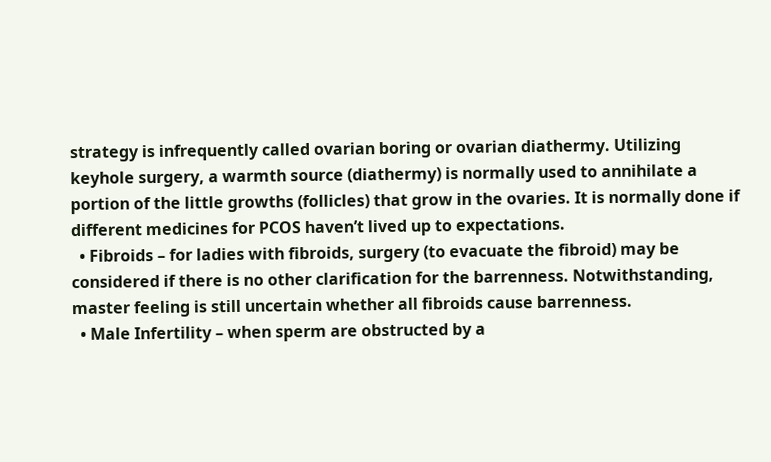strategy is infrequently called ovarian boring or ovarian diathermy. Utilizing keyhole surgery, a warmth source (diathermy) is normally used to annihilate a portion of the little growths (follicles) that grow in the ovaries. It is normally done if different medicines for PCOS haven’t lived up to expectations.
  • Fibroids – for ladies with fibroids, surgery (to evacuate the fibroid) may be considered if there is no other clarification for the barrenness. Notwithstanding, master feeling is still uncertain whether all fibroids cause barrenness.
  • Male Infertility – when sperm are obstructed by a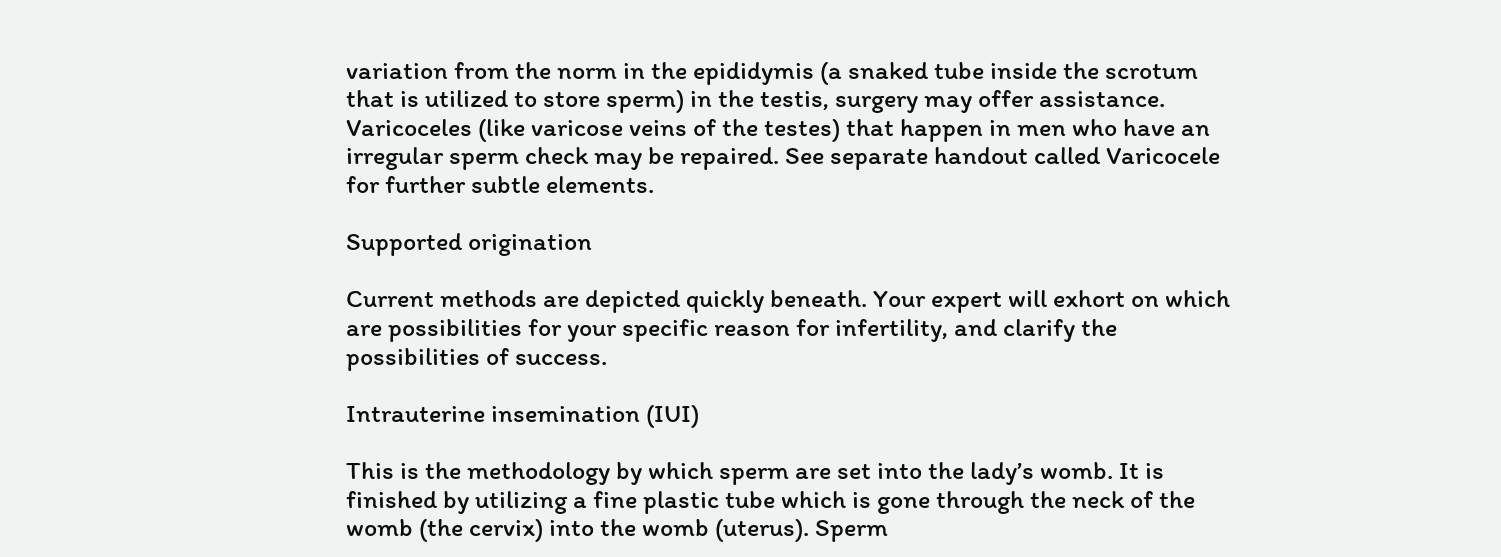variation from the norm in the epididymis (a snaked tube inside the scrotum that is utilized to store sperm) in the testis, surgery may offer assistance. Varicoceles (like varicose veins of the testes) that happen in men who have an irregular sperm check may be repaired. See separate handout called Varicocele for further subtle elements.

Supported origination

Current methods are depicted quickly beneath. Your expert will exhort on which are possibilities for your specific reason for infertility, and clarify the possibilities of success.

Intrauterine insemination (IUI)

This is the methodology by which sperm are set into the lady’s womb. It is finished by utilizing a fine plastic tube which is gone through the neck of the womb (the cervix) into the womb (uterus). Sperm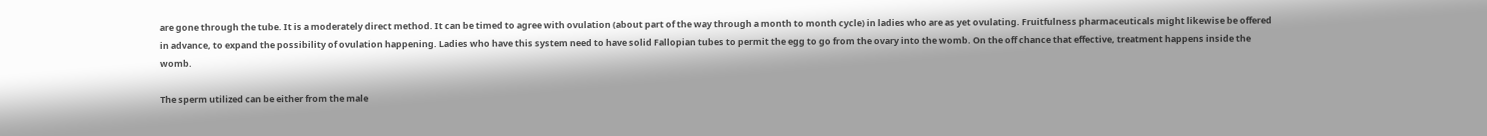are gone through the tube. It is a moderately direct method. It can be timed to agree with ovulation (about part of the way through a month to month cycle) in ladies who are as yet ovulating. Fruitfulness pharmaceuticals might likewise be offered in advance, to expand the possibility of ovulation happening. Ladies who have this system need to have solid Fallopian tubes to permit the egg to go from the ovary into the womb. On the off chance that effective, treatment happens inside the womb.

The sperm utilized can be either from the male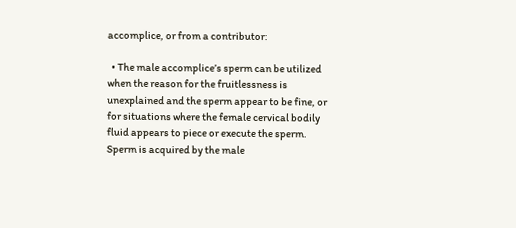accomplice, or from a contributor:

  • The male accomplice’s sperm can be utilized when the reason for the fruitlessness is unexplained and the sperm appear to be fine, or for situations where the female cervical bodily fluid appears to piece or execute the sperm. Sperm is acquired by the male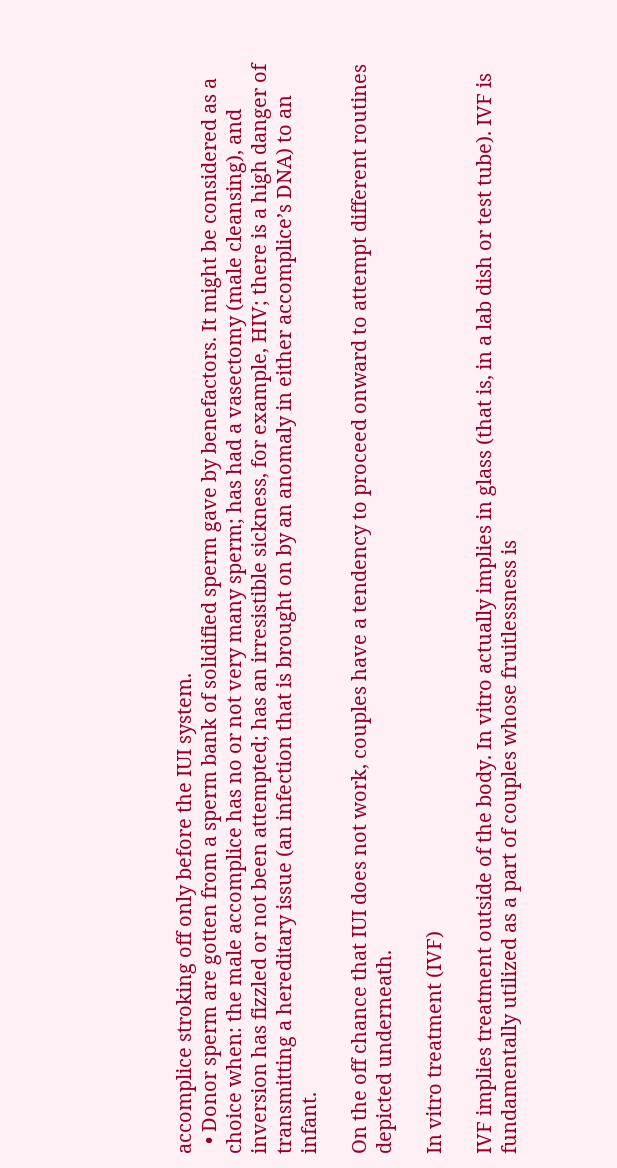accomplice stroking off only before the IUI system.
  • Donor sperm are gotten from a sperm bank of solidified sperm gave by benefactors. It might be considered as a choice when: the male accomplice has no or not very many sperm; has had a vasectomy (male cleansing), and inversion has fizzled or not been attempted; has an irresistible sickness, for example, HIV; there is a high danger of transmitting a hereditary issue (an infection that is brought on by an anomaly in either accomplice’s DNA) to an infant.

On the off chance that IUI does not work, couples have a tendency to proceed onward to attempt different routines depicted underneath.

In vitro treatment (IVF)

IVF implies treatment outside of the body. In vitro actually implies in glass (that is, in a lab dish or test tube). IVF is fundamentally utilized as a part of couples whose fruitlessness is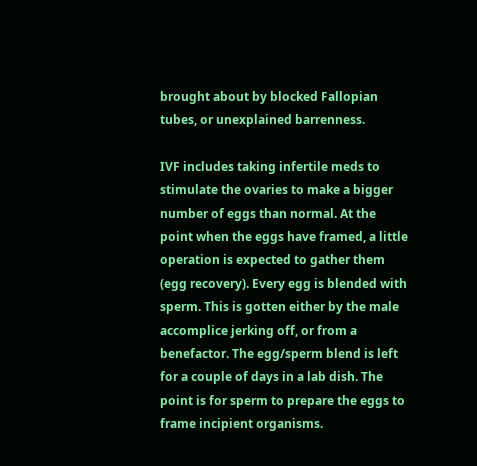brought about by blocked Fallopian tubes, or unexplained barrenness.

IVF includes taking infertile meds to stimulate the ovaries to make a bigger number of eggs than normal. At the point when the eggs have framed, a little operation is expected to gather them (egg recovery). Every egg is blended with sperm. This is gotten either by the male accomplice jerking off, or from a benefactor. The egg/sperm blend is left for a couple of days in a lab dish. The point is for sperm to prepare the eggs to frame incipient organisms.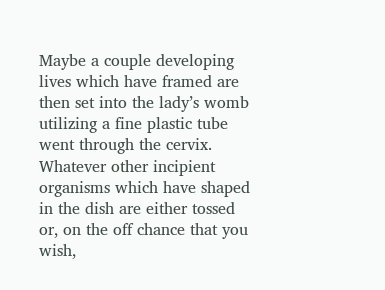Maybe a couple developing lives which have framed are then set into the lady’s womb utilizing a fine plastic tube went through the cervix. Whatever other incipient organisms which have shaped in the dish are either tossed or, on the off chance that you wish,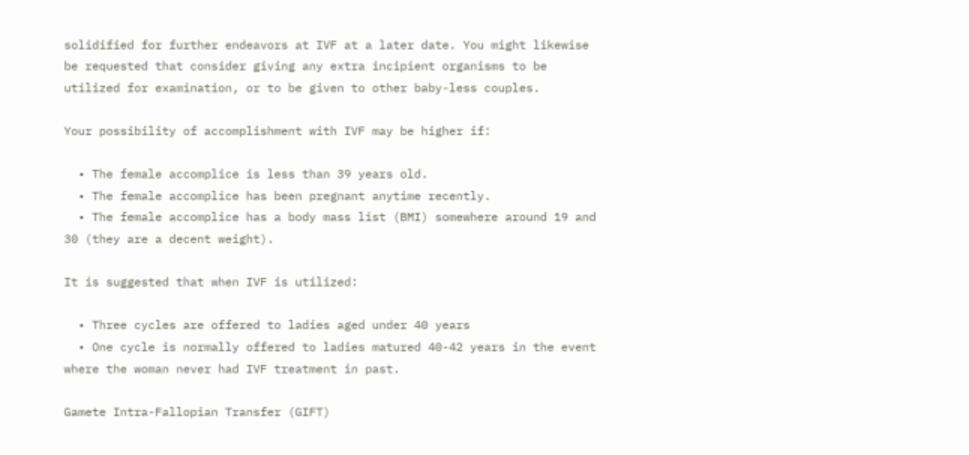solidified for further endeavors at IVF at a later date. You might likewise be requested that consider giving any extra incipient organisms to be utilized for examination, or to be given to other baby-less couples.

Your possibility of accomplishment with IVF may be higher if:

  • The female accomplice is less than 39 years old.
  • The female accomplice has been pregnant anytime recently.
  • The female accomplice has a body mass list (BMI) somewhere around 19 and 30 (they are a decent weight).

It is suggested that when IVF is utilized:

  • Three cycles are offered to ladies aged under 40 years
  • One cycle is normally offered to ladies matured 40-42 years in the event where the woman never had IVF treatment in past.

Gamete Intra-Fallopian Transfer (GIFT)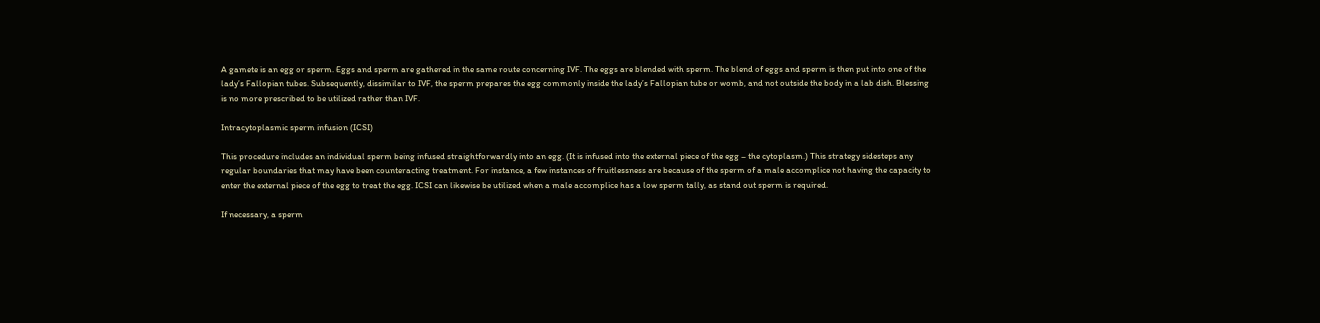A gamete is an egg or sperm. Eggs and sperm are gathered in the same route concerning IVF. The eggs are blended with sperm. The blend of eggs and sperm is then put into one of the lady’s Fallopian tubes. Subsequently, dissimilar to IVF, the sperm prepares the egg commonly inside the lady’s Fallopian tube or womb, and not outside the body in a lab dish. Blessing is no more prescribed to be utilized rather than IVF.

Intracytoplasmic sperm infusion (ICSI)

This procedure includes an individual sperm being infused straightforwardly into an egg. (It is infused into the external piece of the egg – the cytoplasm.) This strategy sidesteps any regular boundaries that may have been counteracting treatment. For instance, a few instances of fruitlessness are because of the sperm of a male accomplice not having the capacity to enter the external piece of the egg to treat the egg. ICSI can likewise be utilized when a male accomplice has a low sperm tally, as stand out sperm is required.

If necessary, a sperm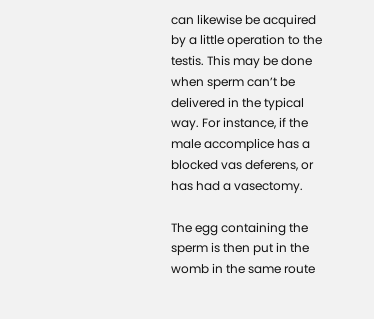can likewise be acquired by a little operation to the testis. This may be done when sperm can’t be delivered in the typical way. For instance, if the male accomplice has a blocked vas deferens, or has had a vasectomy.

The egg containing the sperm is then put in the womb in the same route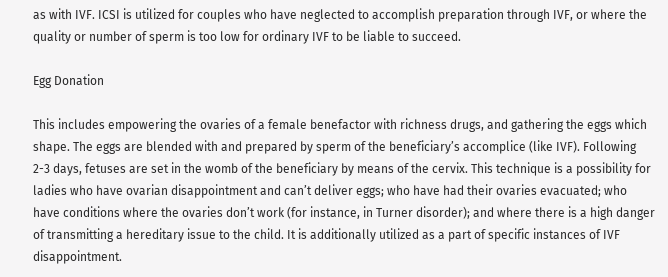as with IVF. ICSI is utilized for couples who have neglected to accomplish preparation through IVF, or where the quality or number of sperm is too low for ordinary IVF to be liable to succeed.

Egg Donation

This includes empowering the ovaries of a female benefactor with richness drugs, and gathering the eggs which shape. The eggs are blended with and prepared by sperm of the beneficiary’s accomplice (like IVF). Following 2-3 days, fetuses are set in the womb of the beneficiary by means of the cervix. This technique is a possibility for ladies who have ovarian disappointment and can’t deliver eggs; who have had their ovaries evacuated; who have conditions where the ovaries don’t work (for instance, in Turner disorder); and where there is a high danger of transmitting a hereditary issue to the child. It is additionally utilized as a part of specific instances of IVF disappointment.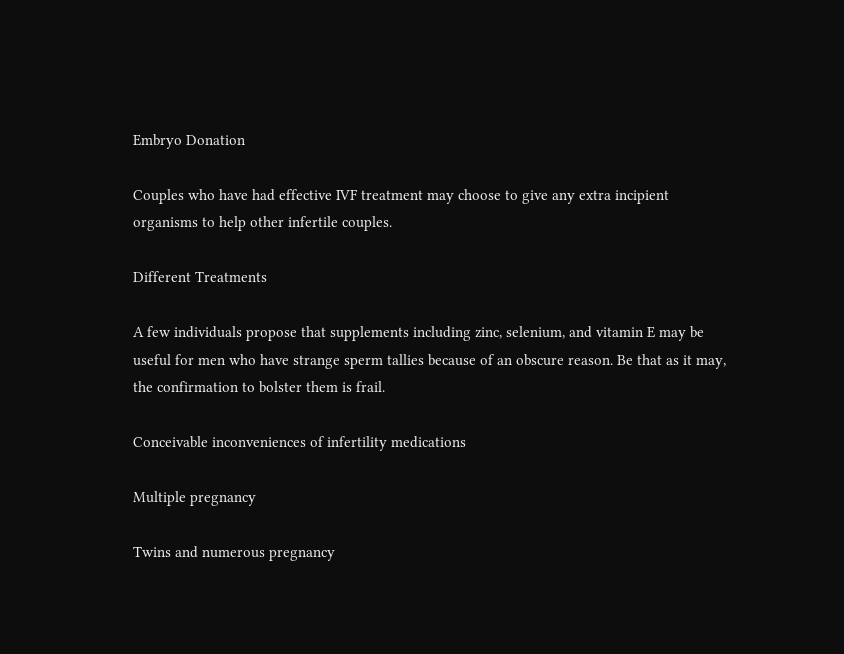Embryo Donation

Couples who have had effective IVF treatment may choose to give any extra incipient organisms to help other infertile couples.

Different Treatments

A few individuals propose that supplements including zinc, selenium, and vitamin E may be useful for men who have strange sperm tallies because of an obscure reason. Be that as it may, the confirmation to bolster them is frail.

Conceivable inconveniences of infertility medications

Multiple pregnancy

Twins and numerous pregnancy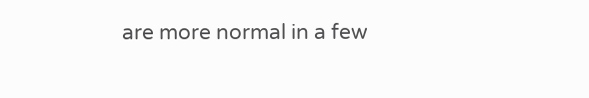are more normal in a few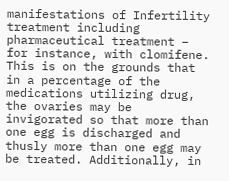manifestations of Infertility treatment including pharmaceutical treatment – for instance, with clomifene. This is on the grounds that in a percentage of the medications utilizing drug, the ovaries may be invigorated so that more than one egg is discharged and thusly more than one egg may be treated. Additionally, in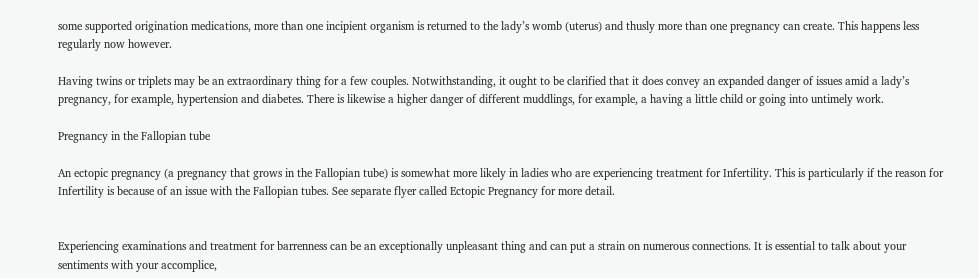some supported origination medications, more than one incipient organism is returned to the lady’s womb (uterus) and thusly more than one pregnancy can create. This happens less regularly now however.

Having twins or triplets may be an extraordinary thing for a few couples. Notwithstanding, it ought to be clarified that it does convey an expanded danger of issues amid a lady’s pregnancy, for example, hypertension and diabetes. There is likewise a higher danger of different muddlings, for example, a having a little child or going into untimely work.

Pregnancy in the Fallopian tube

An ectopic pregnancy (a pregnancy that grows in the Fallopian tube) is somewhat more likely in ladies who are experiencing treatment for Infertility. This is particularly if the reason for Infertility is because of an issue with the Fallopian tubes. See separate flyer called Ectopic Pregnancy for more detail.


Experiencing examinations and treatment for barrenness can be an exceptionally unpleasant thing and can put a strain on numerous connections. It is essential to talk about your sentiments with your accomplice,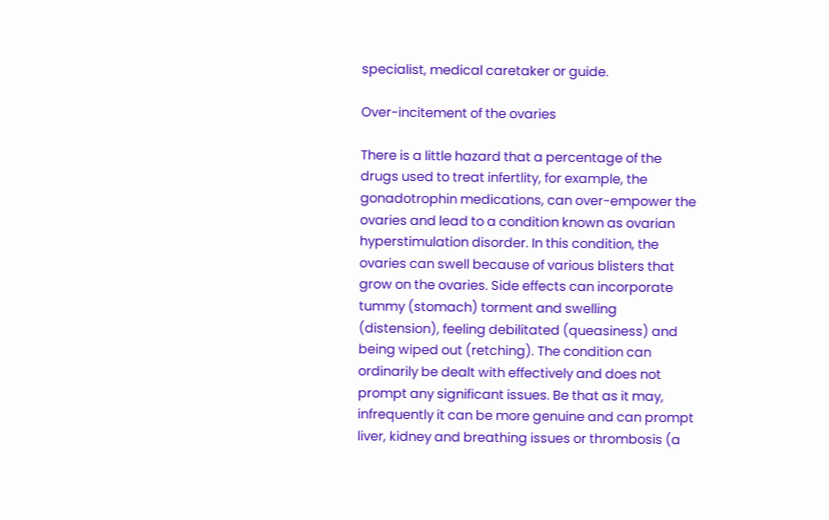specialist, medical caretaker or guide.

Over-incitement of the ovaries

There is a little hazard that a percentage of the drugs used to treat infertlity, for example, the gonadotrophin medications, can over-empower the ovaries and lead to a condition known as ovarian hyperstimulation disorder. In this condition, the ovaries can swell because of various blisters that grow on the ovaries. Side effects can incorporate tummy (stomach) torment and swelling (distension), feeling debilitated (queasiness) and being wiped out (retching). The condition can ordinarily be dealt with effectively and does not prompt any significant issues. Be that as it may, infrequently it can be more genuine and can prompt liver, kidney and breathing issues or thrombosis (a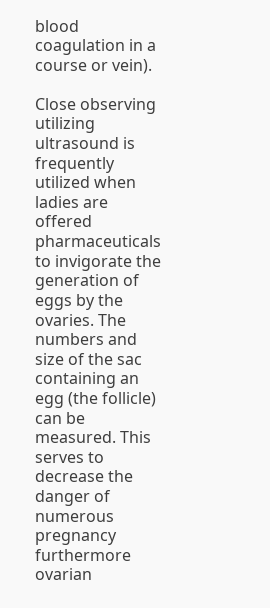blood coagulation in a course or vein).

Close observing utilizing ultrasound is frequently utilized when ladies are offered pharmaceuticals to invigorate the generation of eggs by the ovaries. The numbers and size of the sac containing an egg (the follicle) can be measured. This serves to decrease the danger of numerous pregnancy furthermore ovarian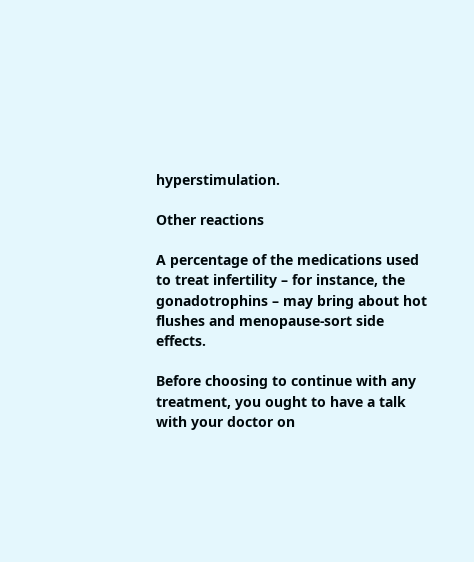hyperstimulation.

Other reactions

A percentage of the medications used to treat infertility – for instance, the gonadotrophins – may bring about hot flushes and menopause-sort side effects.

Before choosing to continue with any treatment, you ought to have a talk with your doctor on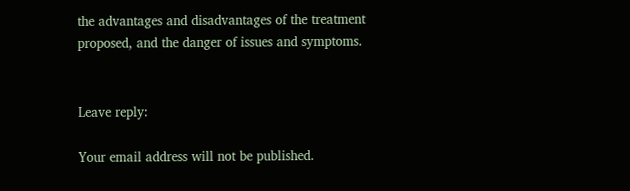the advantages and disadvantages of the treatment proposed, and the danger of issues and symptoms.


Leave reply:

Your email address will not be published.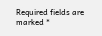Required fields are marked *